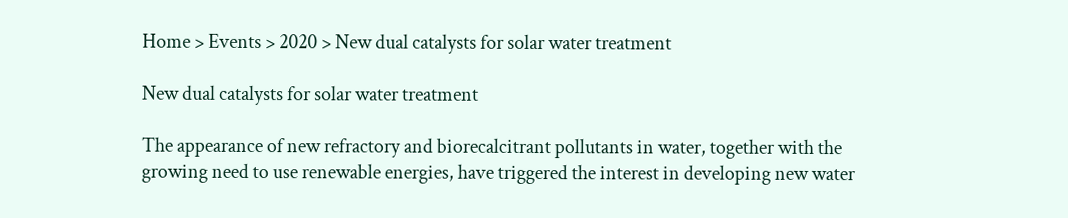Home > Events > 2020 > New dual catalysts for solar water treatment

New dual catalysts for solar water treatment

The appearance of new refractory and biorecalcitrant pollutants in water, together with the growing need to use renewable energies, have triggered the interest in developing new water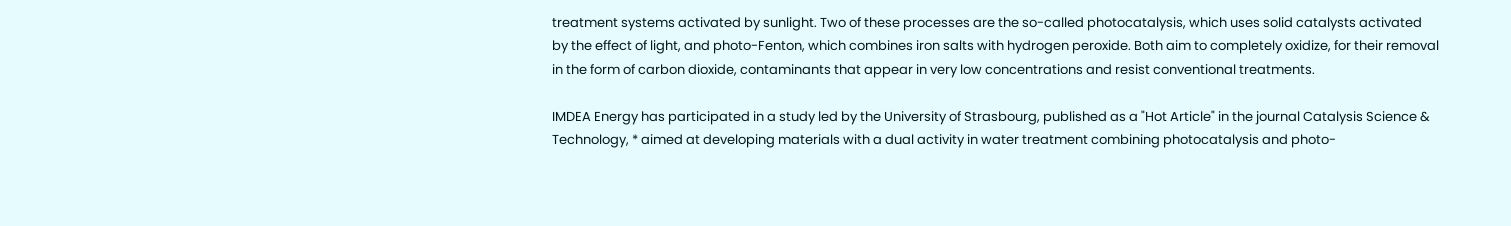treatment systems activated by sunlight. Two of these processes are the so-called photocatalysis, which uses solid catalysts activated by the effect of light, and photo-Fenton, which combines iron salts with hydrogen peroxide. Both aim to completely oxidize, for their removal in the form of carbon dioxide, contaminants that appear in very low concentrations and resist conventional treatments.

IMDEA Energy has participated in a study led by the University of Strasbourg, published as a "Hot Article" in the journal Catalysis Science & Technology, * aimed at developing materials with a dual activity in water treatment combining photocatalysis and photo-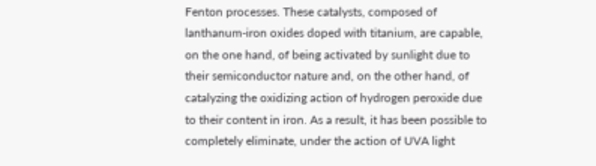Fenton processes. These catalysts, composed of lanthanum-iron oxides doped with titanium, are capable, on the one hand, of being activated by sunlight due to their semiconductor nature and, on the other hand, of catalyzing the oxidizing action of hydrogen peroxide due to their content in iron. As a result, it has been possible to completely eliminate, under the action of UVA light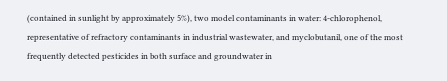(contained in sunlight by approximately 5%), two model contaminants in water: 4-chlorophenol, representative of refractory contaminants in industrial wastewater, and myclobutanil, one of the most frequently detected pesticides in both surface and groundwater in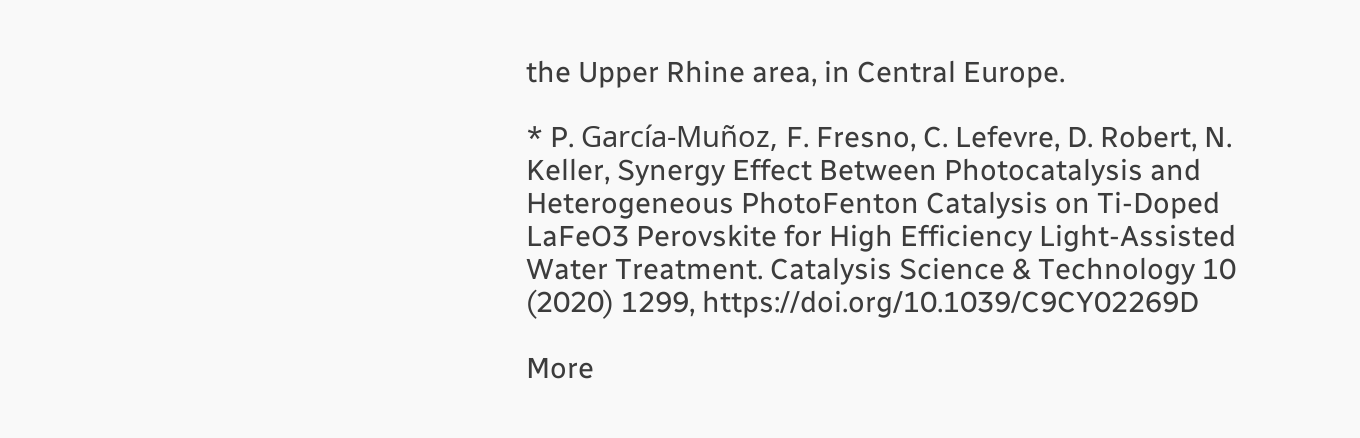the Upper Rhine area, in Central Europe.

* P. García-Muñoz, F. Fresno, C. Lefevre, D. Robert, N. Keller, Synergy Effect Between Photocatalysis and Heterogeneous PhotoFenton Catalysis on Ti-Doped LaFeO3 Perovskite for High Efficiency Light-Assisted Water Treatment. Catalysis Science & Technology 10 (2020) 1299, https://doi.org/10.1039/C9CY02269D

More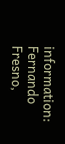information: Fernando Fresno,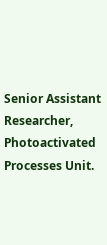Senior Assistant Researcher, Photoactivated Processes Unit.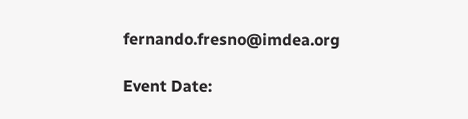fernando.fresno@imdea.org

Event Date: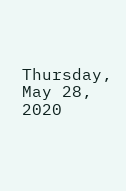Thursday, May 28, 2020